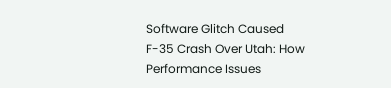Software Glitch Caused F-35 Crash Over Utah: How Performance Issues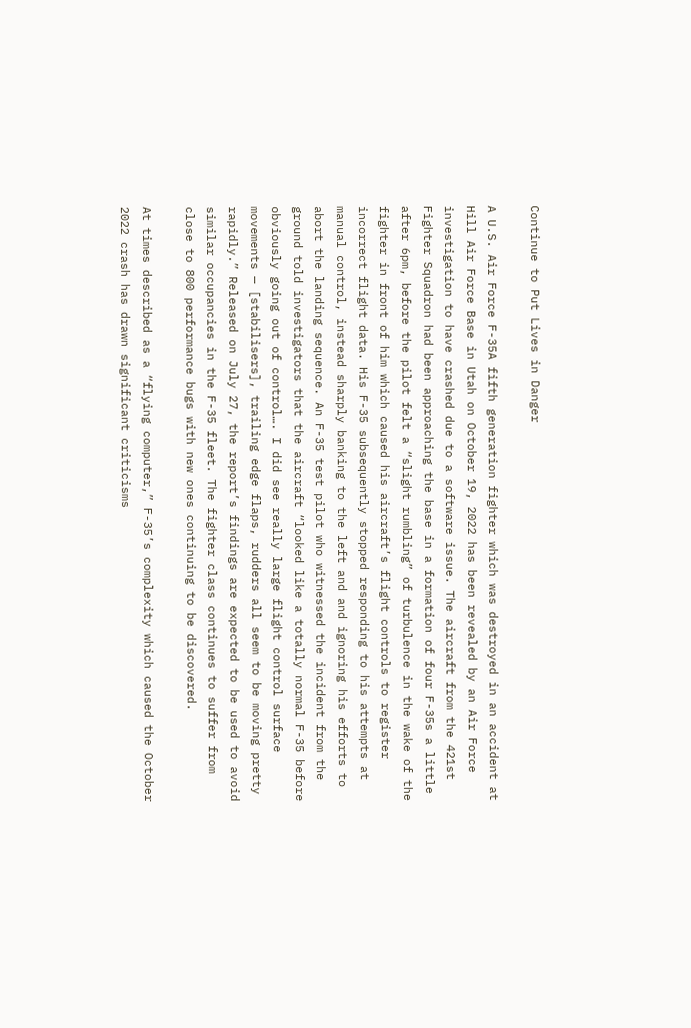Continue to Put Lives in Danger

A U.S. Air Force F-35A fifth generation fighter which was destroyed in an accident at Hill Air Force Base in Utah on October 19, 2022 has been revealed by an Air Force investigation to have crashed due to a software issue. The aircraft from the 421st Fighter Squadron had been approaching the base in a formation of four F-35s a little after 6pm, before the pilot felt a “slight rumbling” of turbulence in the wake of the fighter in front of him which caused his aircraft’s flight controls to register incorrect flight data. His F-35 subsequently stopped responding to his attempts at manual control, instead sharply banking to the left and and ignoring his efforts to abort the landing sequence. An F-35 test pilot who witnessed the incident from the ground told investigators that the aircraft “looked like a totally normal F-35 before obviously going out of control…. I did see really large flight control surface movements — [stabilisers], trailing edge flaps, rudders all seem to be moving pretty rapidly.” Released on July 27, the report’s findings are expected to be used to avoid similar occupancies in the F-35 fleet. The fighter class continues to suffer from close to 800 performance bugs with new ones continuing to be discovered.

At times described as a “flying computer,” F-35’s complexity which caused the October 2022 crash has drawn significant criticisms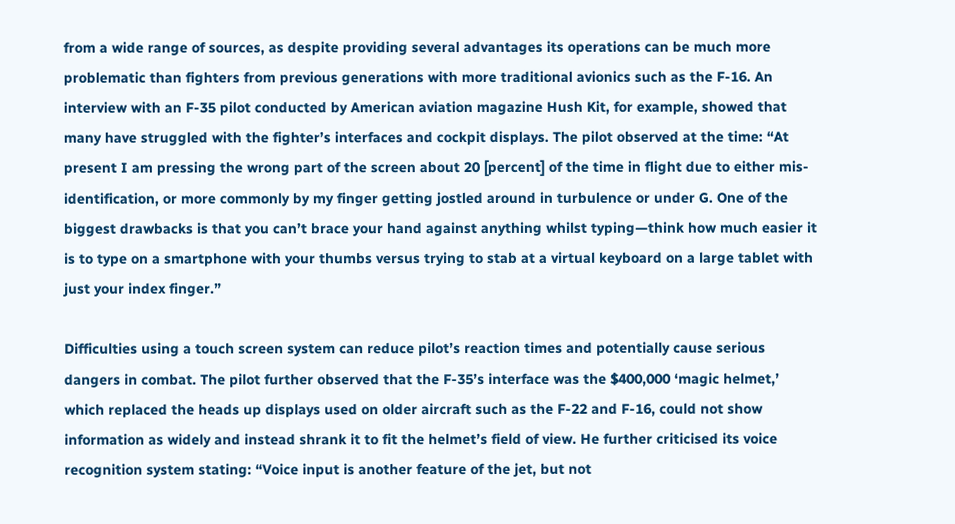from a wide range of sources, as despite providing several advantages its operations can be much more problematic than fighters from previous generations with more traditional avionics such as the F-16. An interview with an F-35 pilot conducted by American aviation magazine Hush Kit, for example, showed that many have struggled with the fighter’s interfaces and cockpit displays. The pilot observed at the time: “At present I am pressing the wrong part of the screen about 20 [percent] of the time in flight due to either mis-identification, or more commonly by my finger getting jostled around in turbulence or under G. One of the biggest drawbacks is that you can’t brace your hand against anything whilst typing—think how much easier it is to type on a smartphone with your thumbs versus trying to stab at a virtual keyboard on a large tablet with just your index finger.”

Difficulties using a touch screen system can reduce pilot’s reaction times and potentially cause serious dangers in combat. The pilot further observed that the F-35’s interface was the $400,000 ‘magic helmet,’ which replaced the heads up displays used on older aircraft such as the F-22 and F-16, could not show information as widely and instead shrank it to fit the helmet’s field of view. He further criticised its voice recognition system stating: “Voice input is another feature of the jet, but not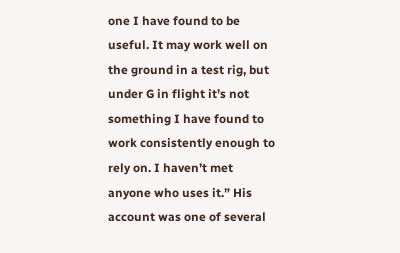one I have found to be useful. It may work well on the ground in a test rig, but under G in flight it’s not something I have found to work consistently enough to rely on. I haven’t met anyone who uses it.” His account was one of several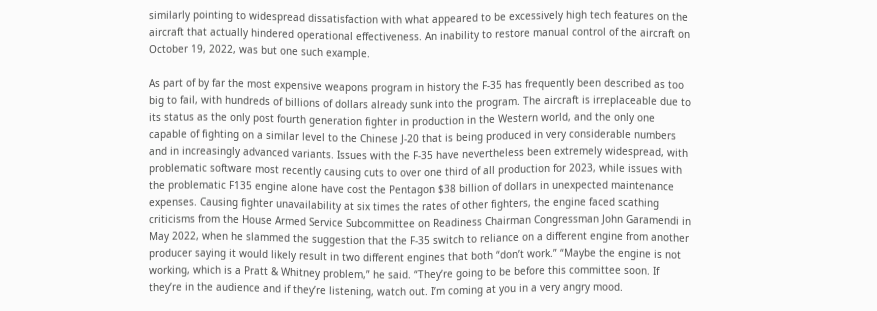similarly pointing to widespread dissatisfaction with what appeared to be excessively high tech features on the aircraft that actually hindered operational effectiveness. An inability to restore manual control of the aircraft on October 19, 2022, was but one such example.

As part of by far the most expensive weapons program in history the F-35 has frequently been described as too big to fail, with hundreds of billions of dollars already sunk into the program. The aircraft is irreplaceable due to its status as the only post fourth generation fighter in production in the Western world, and the only one capable of fighting on a similar level to the Chinese J-20 that is being produced in very considerable numbers and in increasingly advanced variants. Issues with the F-35 have nevertheless been extremely widespread, with problematic software most recently causing cuts to over one third of all production for 2023, while issues with the problematic F135 engine alone have cost the Pentagon $38 billion of dollars in unexpected maintenance expenses. Causing fighter unavailability at six times the rates of other fighters, the engine faced scathing criticisms from the House Armed Service Subcommittee on Readiness Chairman Congressman John Garamendi in May 2022, when he slammed the suggestion that the F-35 switch to reliance on a different engine from another producer saying it would likely result in two different engines that both “don’t work.” “Maybe the engine is not working, which is a Pratt & Whitney problem,” he said. “They’re going to be before this committee soon. If they’re in the audience and if they’re listening, watch out. I’m coming at you in a very angry mood.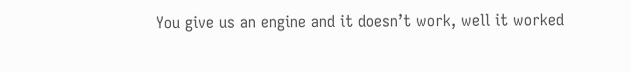You give us an engine and it doesn’t work, well it worked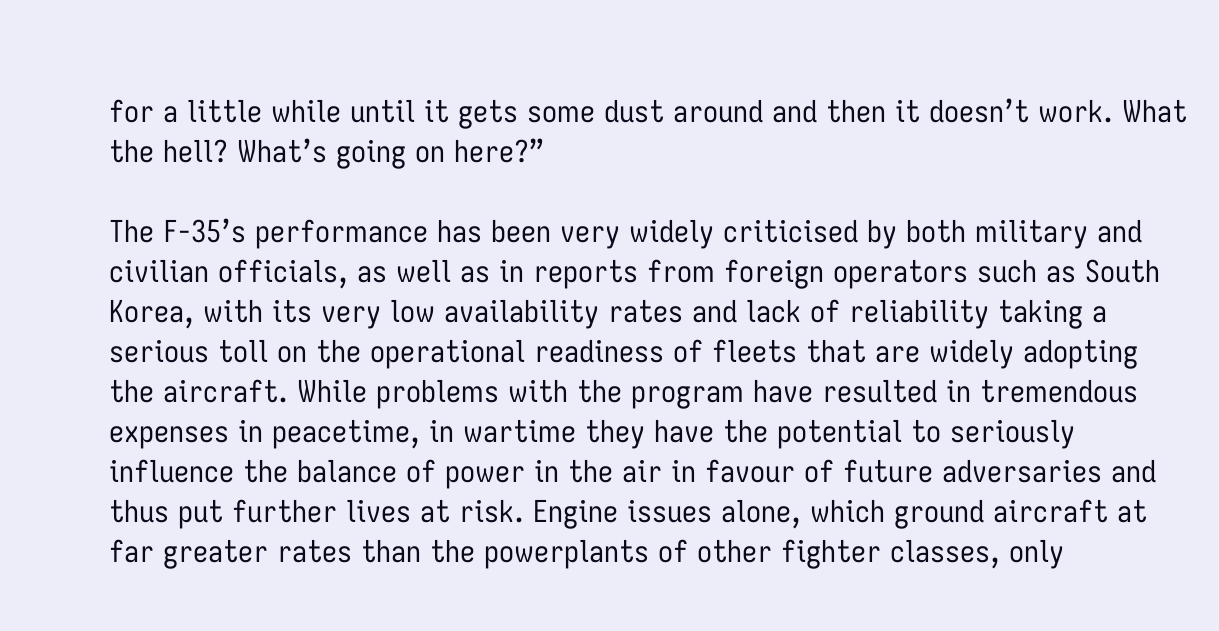for a little while until it gets some dust around and then it doesn’t work. What the hell? What’s going on here?”

The F-35’s performance has been very widely criticised by both military and civilian officials, as well as in reports from foreign operators such as South Korea, with its very low availability rates and lack of reliability taking a serious toll on the operational readiness of fleets that are widely adopting the aircraft. While problems with the program have resulted in tremendous expenses in peacetime, in wartime they have the potential to seriously influence the balance of power in the air in favour of future adversaries and thus put further lives at risk. Engine issues alone, which ground aircraft at far greater rates than the powerplants of other fighter classes, only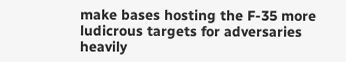make bases hosting the F-35 more ludicrous targets for adversaries heavily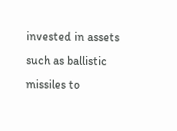invested in assets such as ballistic missiles to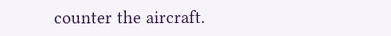counter the aircraft.